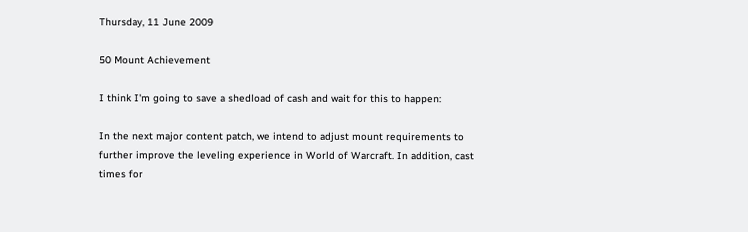Thursday, 11 June 2009

50 Mount Achievement

I think I'm going to save a shedload of cash and wait for this to happen:

In the next major content patch, we intend to adjust mount requirements to further improve the leveling experience in World of Warcraft. In addition, cast times for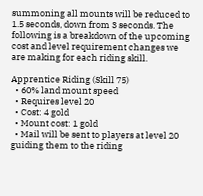summoning all mounts will be reduced to 1.5 seconds, down from 3 seconds. The following is a breakdown of the upcoming cost and level requirement changes we are making for each riding skill.

Apprentice Riding (Skill 75)
  • 60% land mount speed
  • Requires level 20
  • Cost: 4 gold
  • Mount cost: 1 gold
  • Mail will be sent to players at level 20 guiding them to the riding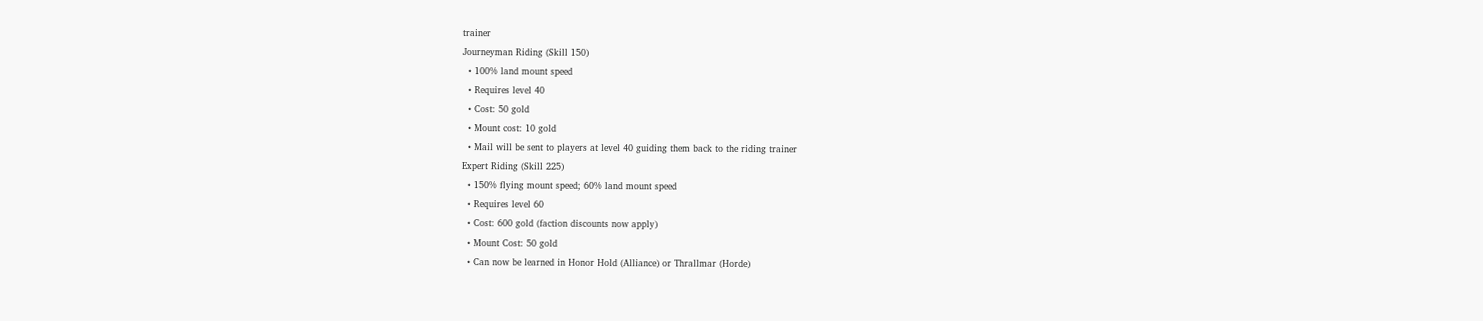trainer
Journeyman Riding (Skill 150)
  • 100% land mount speed
  • Requires level 40
  • Cost: 50 gold
  • Mount cost: 10 gold
  • Mail will be sent to players at level 40 guiding them back to the riding trainer
Expert Riding (Skill 225)
  • 150% flying mount speed; 60% land mount speed
  • Requires level 60
  • Cost: 600 gold (faction discounts now apply)
  • Mount Cost: 50 gold
  • Can now be learned in Honor Hold (Alliance) or Thrallmar (Horde)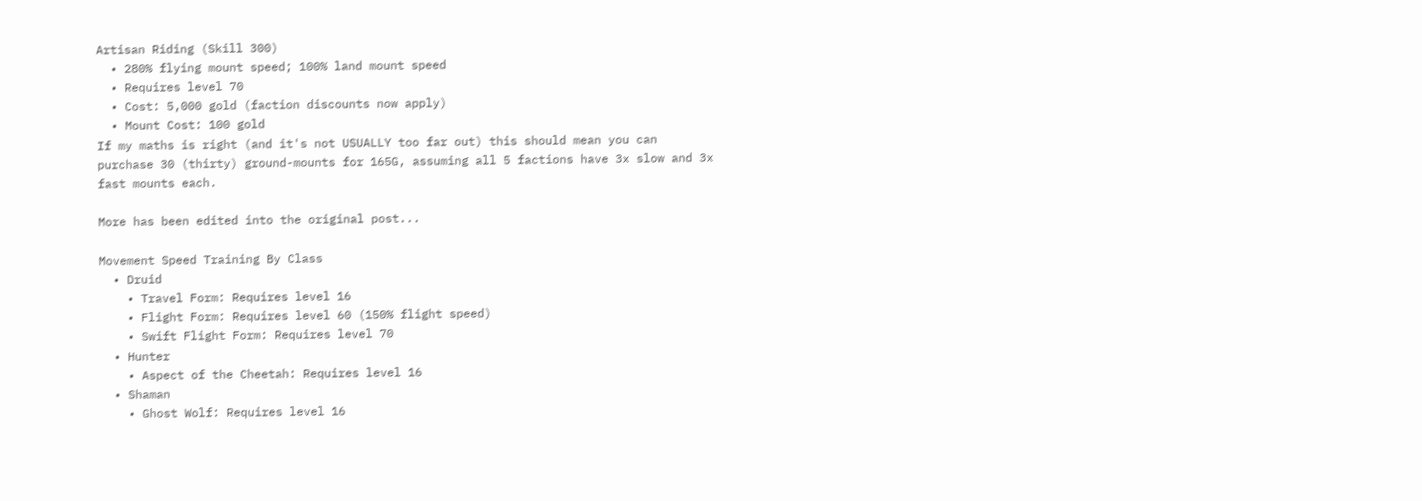Artisan Riding (Skill 300)
  • 280% flying mount speed; 100% land mount speed
  • Requires level 70
  • Cost: 5,000 gold (faction discounts now apply)
  • Mount Cost: 100 gold
If my maths is right (and it's not USUALLY too far out) this should mean you can purchase 30 (thirty) ground-mounts for 165G, assuming all 5 factions have 3x slow and 3x fast mounts each.

More has been edited into the original post...

Movement Speed Training By Class
  • Druid
    • Travel Form: Requires level 16
    • Flight Form: Requires level 60 (150% flight speed)
    • Swift Flight Form: Requires level 70
  • Hunter
    • Aspect of the Cheetah: Requires level 16
  • Shaman
    • Ghost Wolf: Requires level 16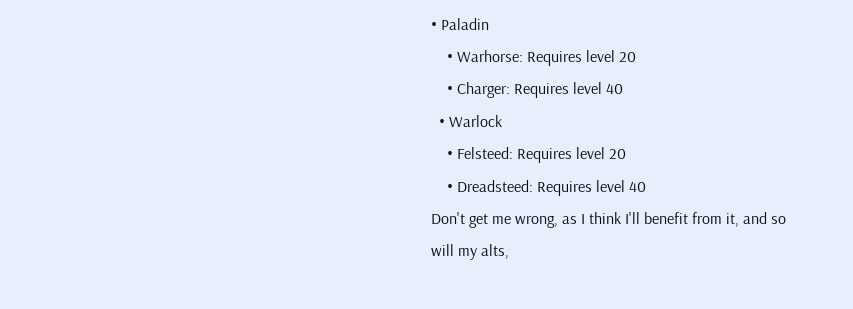• Paladin
    • Warhorse: Requires level 20
    • Charger: Requires level 40
  • Warlock
    • Felsteed: Requires level 20
    • Dreadsteed: Requires level 40
Don't get me wrong, as I think I'll benefit from it, and so will my alts,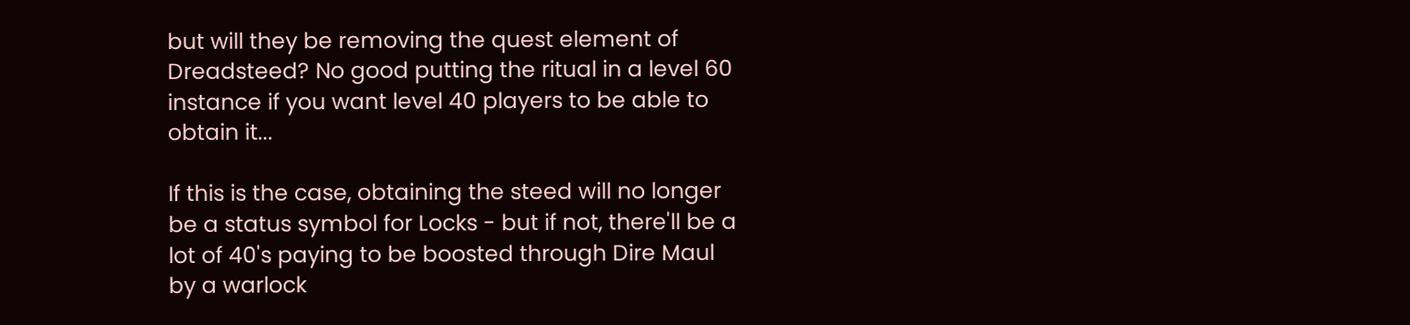but will they be removing the quest element of Dreadsteed? No good putting the ritual in a level 60 instance if you want level 40 players to be able to obtain it...

If this is the case, obtaining the steed will no longer be a status symbol for Locks - but if not, there'll be a lot of 40's paying to be boosted through Dire Maul by a warlock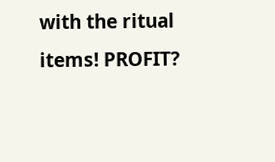with the ritual items! PROFIT?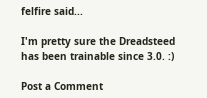felfire said...

I'm pretty sure the Dreadsteed has been trainable since 3.0. :)

Post a Comment